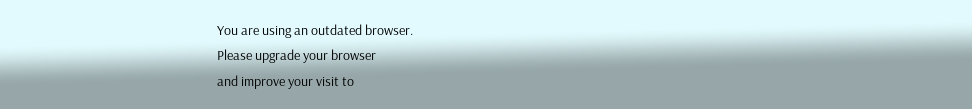You are using an outdated browser.
Please upgrade your browser
and improve your visit to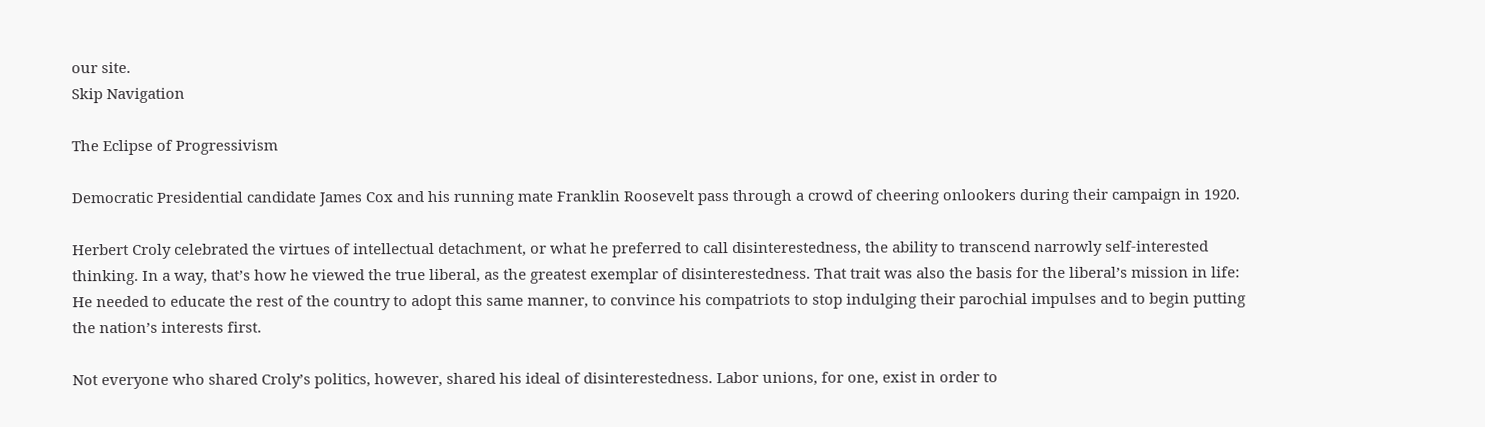our site.
Skip Navigation

The Eclipse of Progressivism

Democratic Presidential candidate James Cox and his running mate Franklin Roosevelt pass through a crowd of cheering onlookers during their campaign in 1920.

Herbert Croly celebrated the virtues of intellectual detachment, or what he preferred to call disinterestedness, the ability to transcend narrowly self-interested thinking. In a way, that’s how he viewed the true liberal, as the greatest exemplar of disinterestedness. That trait was also the basis for the liberal’s mission in life: He needed to educate the rest of the country to adopt this same manner, to convince his compatriots to stop indulging their parochial impulses and to begin putting the nation’s interests first.

Not everyone who shared Croly’s politics, however, shared his ideal of disinterestedness. Labor unions, for one, exist in order to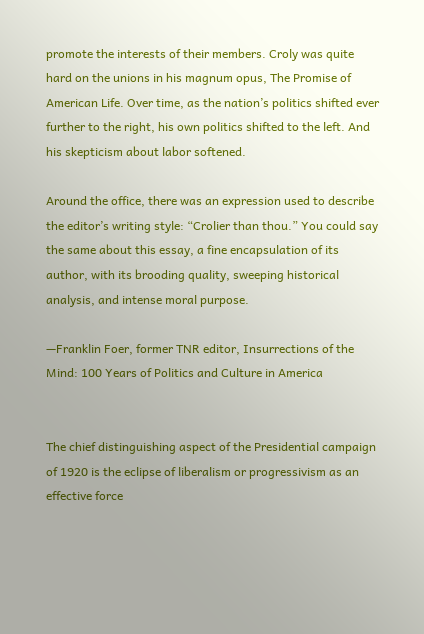promote the interests of their members. Croly was quite hard on the unions in his magnum opus, The Promise of American Life. Over time, as the nation’s politics shifted ever further to the right, his own politics shifted to the left. And his skepticism about labor softened.

Around the office, there was an expression used to describe the editor’s writing style: “Crolier than thou.” You could say the same about this essay, a fine encapsulation of its author, with its brooding quality, sweeping historical analysis, and intense moral purpose.

—Franklin Foer, former TNR editor, Insurrections of the Mind: 100 Years of Politics and Culture in America


The chief distinguishing aspect of the Presidential campaign of 1920 is the eclipse of liberalism or progressivism as an effective force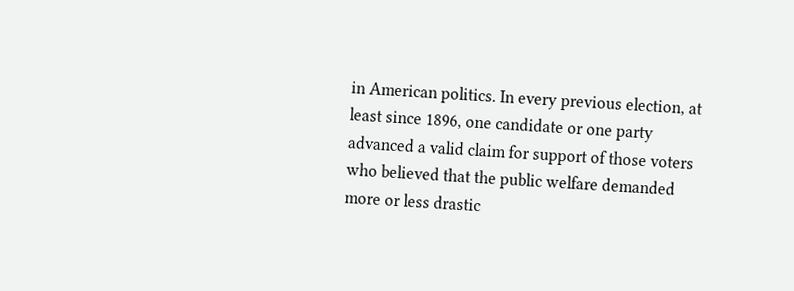in American politics. In every previous election, at least since 1896, one candidate or one party advanced a valid claim for support of those voters who believed that the public welfare demanded more or less drastic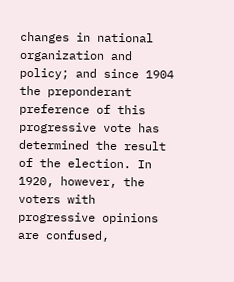changes in national organization and policy; and since 1904 the preponderant preference of this progressive vote has determined the result of the election. In 1920, however, the voters with progressive opinions are confused,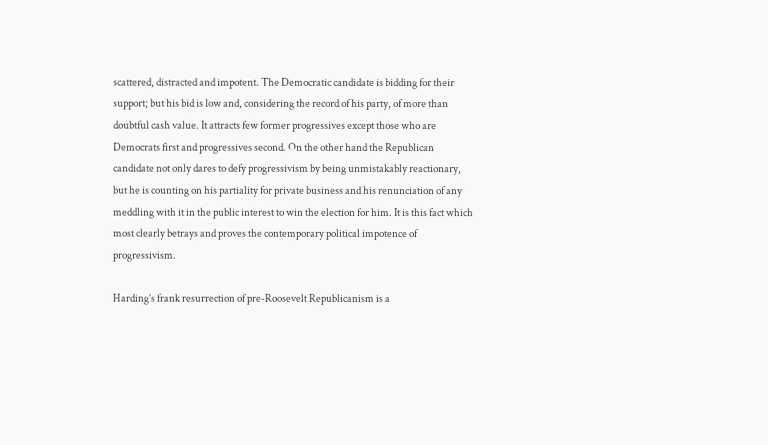scattered, distracted and impotent. The Democratic candidate is bidding for their support; but his bid is low and, considering the record of his party, of more than doubtful cash value. It attracts few former progressives except those who are Democrats first and progressives second. On the other hand the Republican candidate not only dares to defy progressivism by being unmistakably reactionary, but he is counting on his partiality for private business and his renunciation of any meddling with it in the public interest to win the election for him. It is this fact which most clearly betrays and proves the contemporary political impotence of progressivism.

Harding’s frank resurrection of pre-Roosevelt Republicanism is a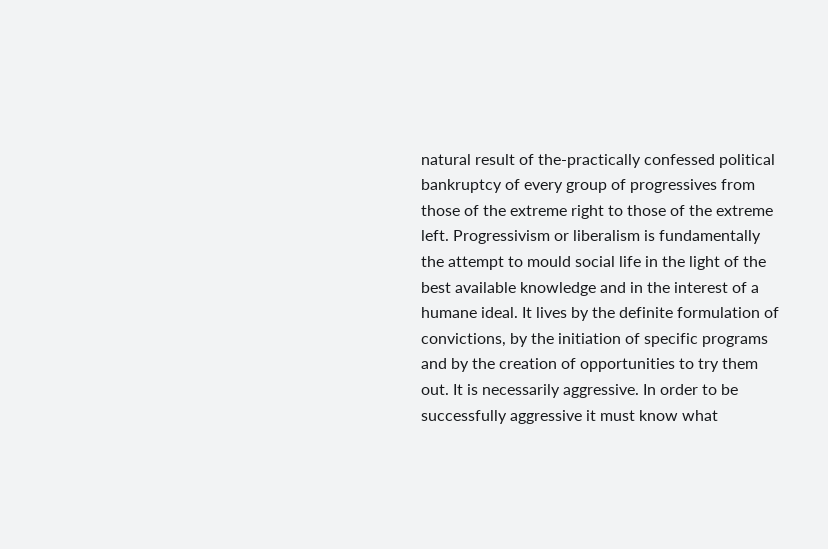natural result of the-practically confessed political bankruptcy of every group of progressives from those of the extreme right to those of the extreme left. Progressivism or liberalism is fundamentally the attempt to mould social life in the light of the best available knowledge and in the interest of a humane ideal. It lives by the definite formulation of convictions, by the initiation of specific programs and by the creation of opportunities to try them out. It is necessarily aggressive. In order to be successfully aggressive it must know what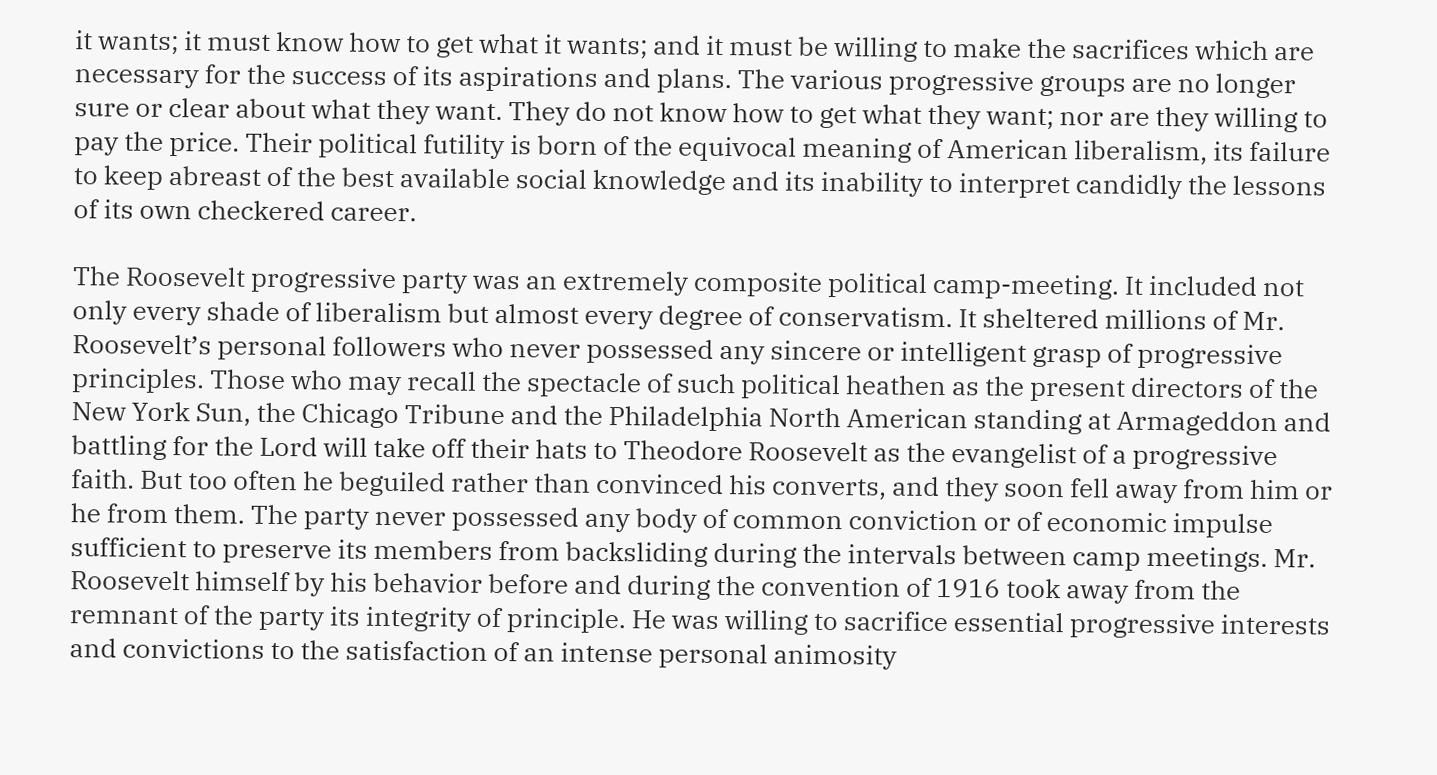it wants; it must know how to get what it wants; and it must be willing to make the sacrifices which are necessary for the success of its aspirations and plans. The various progressive groups are no longer sure or clear about what they want. They do not know how to get what they want; nor are they willing to pay the price. Their political futility is born of the equivocal meaning of American liberalism, its failure to keep abreast of the best available social knowledge and its inability to interpret candidly the lessons of its own checkered career.

The Roosevelt progressive party was an extremely composite political camp-meeting. It included not only every shade of liberalism but almost every degree of conservatism. It sheltered millions of Mr. Roosevelt’s personal followers who never possessed any sincere or intelligent grasp of progressive principles. Those who may recall the spectacle of such political heathen as the present directors of the New York Sun, the Chicago Tribune and the Philadelphia North American standing at Armageddon and battling for the Lord will take off their hats to Theodore Roosevelt as the evangelist of a progressive faith. But too often he beguiled rather than convinced his converts, and they soon fell away from him or he from them. The party never possessed any body of common conviction or of economic impulse sufficient to preserve its members from backsliding during the intervals between camp meetings. Mr. Roosevelt himself by his behavior before and during the convention of 1916 took away from the remnant of the party its integrity of principle. He was willing to sacrifice essential progressive interests and convictions to the satisfaction of an intense personal animosity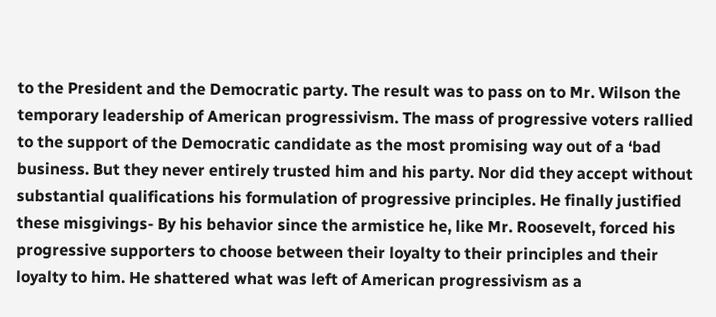to the President and the Democratic party. The result was to pass on to Mr. Wilson the temporary leadership of American progressivism. The mass of progressive voters rallied to the support of the Democratic candidate as the most promising way out of a ‘bad business. But they never entirely trusted him and his party. Nor did they accept without substantial qualifications his formulation of progressive principles. He finally justified these misgivings- By his behavior since the armistice he, like Mr. Roosevelt, forced his progressive supporters to choose between their loyalty to their principles and their loyalty to him. He shattered what was left of American progressivism as a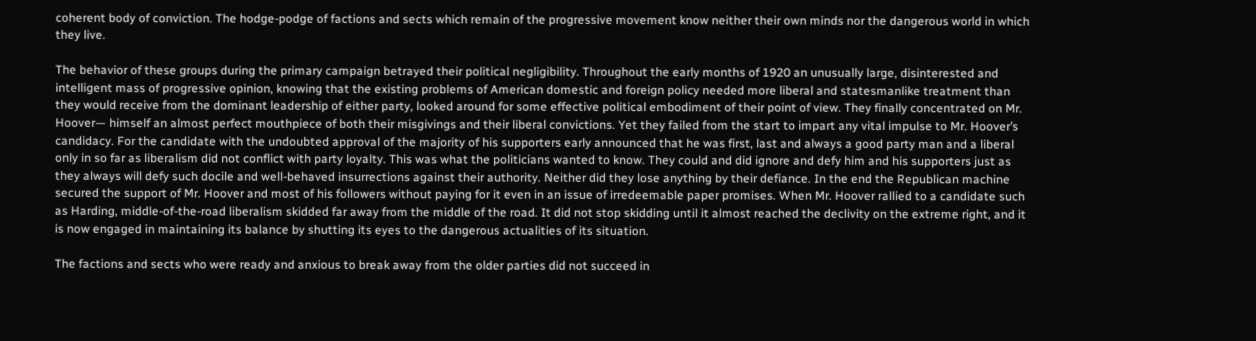coherent body of conviction. The hodge-podge of factions and sects which remain of the progressive movement know neither their own minds nor the dangerous world in which they live.

The behavior of these groups during the primary campaign betrayed their political negligibility. Throughout the early months of 1920 an unusually large, disinterested and intelligent mass of progressive opinion, knowing that the existing problems of American domestic and foreign policy needed more liberal and statesmanlike treatment than they would receive from the dominant leadership of either party, looked around for some effective political embodiment of their point of view. They finally concentrated on Mr. Hoover— himself an almost perfect mouthpiece of both their misgivings and their liberal convictions. Yet they failed from the start to impart any vital impulse to Mr. Hoover’s candidacy. For the candidate with the undoubted approval of the majority of his supporters early announced that he was first, last and always a good party man and a liberal only in so far as liberalism did not conflict with party loyalty. This was what the politicians wanted to know. They could and did ignore and defy him and his supporters just as they always will defy such docile and well-behaved insurrections against their authority. Neither did they lose anything by their defiance. In the end the Republican machine secured the support of Mr. Hoover and most of his followers without paying for it even in an issue of irredeemable paper promises. When Mr. Hoover rallied to a candidate such as Harding, middle-of-the-road liberalism skidded far away from the middle of the road. It did not stop skidding until it almost reached the declivity on the extreme right, and it is now engaged in maintaining its balance by shutting its eyes to the dangerous actualities of its situation.

The factions and sects who were ready and anxious to break away from the older parties did not succeed in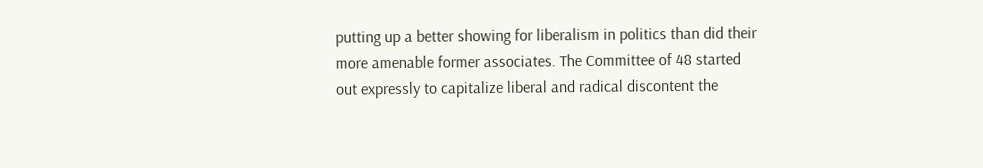putting up a better showing for liberalism in politics than did their more amenable former associates. The Committee of 48 started out expressly to capitalize liberal and radical discontent the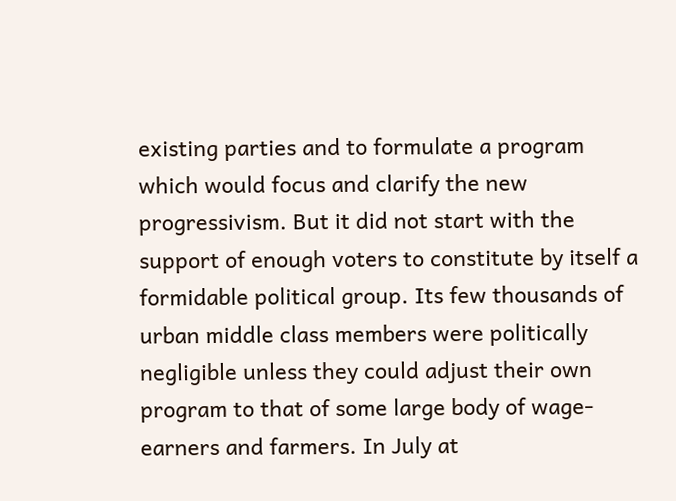existing parties and to formulate a program which would focus and clarify the new progressivism. But it did not start with the support of enough voters to constitute by itself a formidable political group. Its few thousands of urban middle class members were politically negligible unless they could adjust their own program to that of some large body of wage-earners and farmers. In July at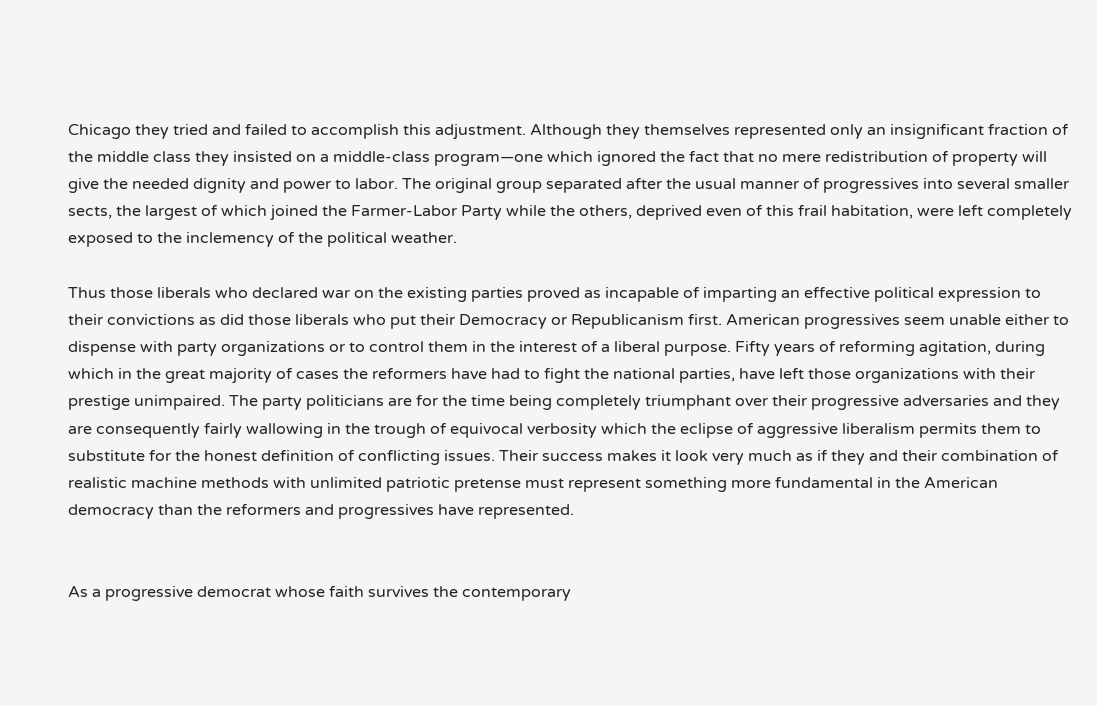Chicago they tried and failed to accomplish this adjustment. Although they themselves represented only an insignificant fraction of the middle class they insisted on a middle-class program—one which ignored the fact that no mere redistribution of property will give the needed dignity and power to labor. The original group separated after the usual manner of progressives into several smaller sects, the largest of which joined the Farmer-Labor Party while the others, deprived even of this frail habitation, were left completely exposed to the inclemency of the political weather.

Thus those liberals who declared war on the existing parties proved as incapable of imparting an effective political expression to their convictions as did those liberals who put their Democracy or Republicanism first. American progressives seem unable either to dispense with party organizations or to control them in the interest of a liberal purpose. Fifty years of reforming agitation, during which in the great majority of cases the reformers have had to fight the national parties, have left those organizations with their prestige unimpaired. The party politicians are for the time being completely triumphant over their progressive adversaries and they are consequently fairly wallowing in the trough of equivocal verbosity which the eclipse of aggressive liberalism permits them to substitute for the honest definition of conflicting issues. Their success makes it look very much as if they and their combination of realistic machine methods with unlimited patriotic pretense must represent something more fundamental in the American democracy than the reformers and progressives have represented.


As a progressive democrat whose faith survives the contemporary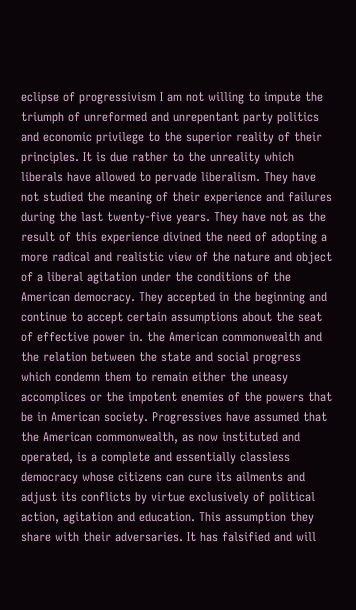eclipse of progressivism I am not willing to impute the triumph of unreformed and unrepentant party politics and economic privilege to the superior reality of their principles. It is due rather to the unreality which liberals have allowed to pervade liberalism. They have not studied the meaning of their experience and failures during the last twenty-five years. They have not as the result of this experience divined the need of adopting a more radical and realistic view of the nature and object of a liberal agitation under the conditions of the American democracy. They accepted in the beginning and continue to accept certain assumptions about the seat of effective power in. the American commonwealth and the relation between the state and social progress which condemn them to remain either the uneasy accomplices or the impotent enemies of the powers that be in American society. Progressives have assumed that the American commonwealth, as now instituted and operated, is a complete and essentially classless democracy whose citizens can cure its ailments and adjust its conflicts by virtue exclusively of political action, agitation and education. This assumption they share with their adversaries. It has falsified and will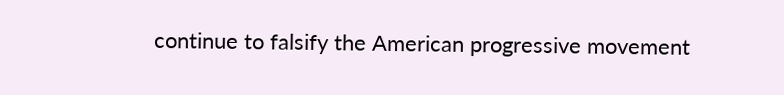continue to falsify the American progressive movement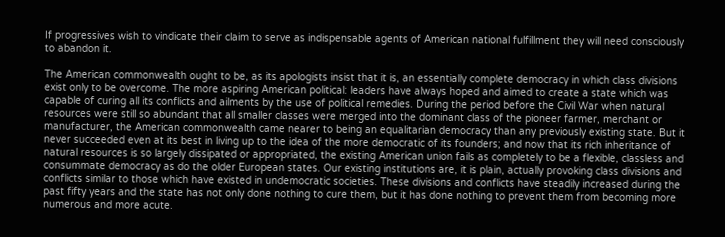If progressives wish to vindicate their claim to serve as indispensable agents of American national fulfillment they will need consciously to abandon it.

The American commonwealth ought to be, as its apologists insist that it is, an essentially complete democracy in which class divisions exist only to be overcome. The more aspiring American political: leaders have always hoped and aimed to create a state which was capable of curing all its conflicts and ailments by the use of political remedies. During the period before the Civil War when natural resources were still so abundant that all smaller classes were merged into the dominant class of the pioneer farmer, merchant or manufacturer, the American commonwealth came nearer to being an equalitarian democracy than any previously existing state. But it never succeeded even at its best in living up to the idea of the more democratic of its founders; and now that its rich inheritance of natural resources is so largely dissipated or appropriated, the existing American union fails as completely to be a flexible, classless and consummate democracy as do the older European states. Our existing institutions are, it is plain, actually provoking class divisions and conflicts similar to those which have existed in undemocratic societies. These divisions and conflicts have steadily increased during the past fifty years and the state has not only done nothing to cure them, but it has done nothing to prevent them from becoming more numerous and more acute.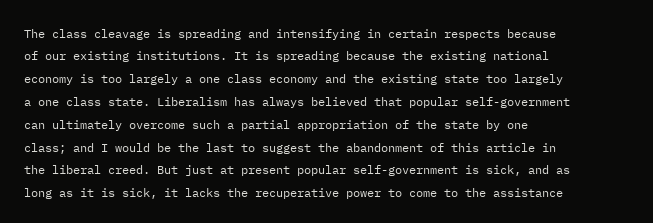The class cleavage is spreading and intensifying in certain respects because of our existing institutions. It is spreading because the existing national economy is too largely a one class economy and the existing state too largely a one class state. Liberalism has always believed that popular self-government can ultimately overcome such a partial appropriation of the state by one class; and I would be the last to suggest the abandonment of this article in the liberal creed. But just at present popular self-government is sick, and as long as it is sick, it lacks the recuperative power to come to the assistance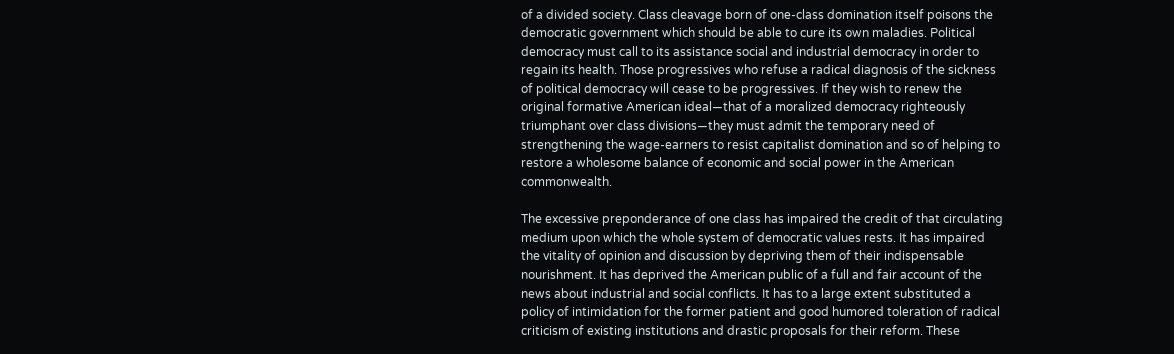of a divided society. Class cleavage born of one-class domination itself poisons the democratic government which should be able to cure its own maladies. Political democracy must call to its assistance social and industrial democracy in order to regain its health. Those progressives who refuse a radical diagnosis of the sickness of political democracy will cease to be progressives. If they wish to renew the original formative American ideal—that of a moralized democracy righteously triumphant over class divisions—they must admit the temporary need of strengthening the wage-earners to resist capitalist domination and so of helping to restore a wholesome balance of economic and social power in the American commonwealth.

The excessive preponderance of one class has impaired the credit of that circulating medium upon which the whole system of democratic values rests. It has impaired the vitality of opinion and discussion by depriving them of their indispensable nourishment. It has deprived the American public of a full and fair account of the news about industrial and social conflicts. It has to a large extent substituted a policy of intimidation for the former patient and good humored toleration of radical criticism of existing institutions and drastic proposals for their reform. These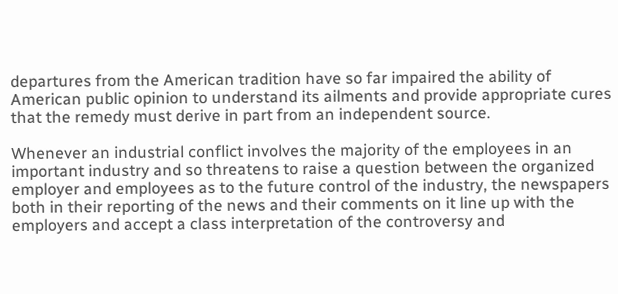departures from the American tradition have so far impaired the ability of American public opinion to understand its ailments and provide appropriate cures that the remedy must derive in part from an independent source.

Whenever an industrial conflict involves the majority of the employees in an important industry and so threatens to raise a question between the organized employer and employees as to the future control of the industry, the newspapers both in their reporting of the news and their comments on it line up with the employers and accept a class interpretation of the controversy and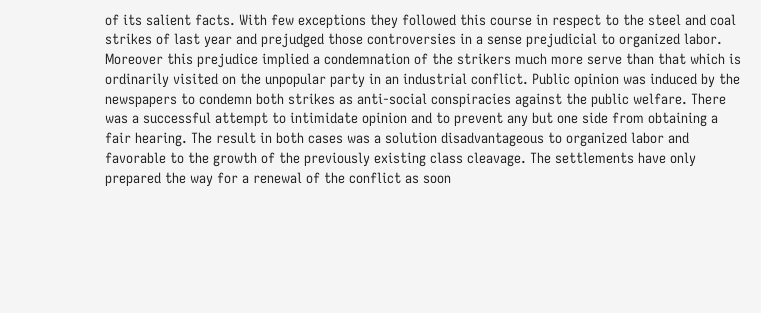of its salient facts. With few exceptions they followed this course in respect to the steel and coal strikes of last year and prejudged those controversies in a sense prejudicial to organized labor. Moreover this prejudice implied a condemnation of the strikers much more serve than that which is ordinarily visited on the unpopular party in an industrial conflict. Public opinion was induced by the newspapers to condemn both strikes as anti-social conspiracies against the public welfare. There was a successful attempt to intimidate opinion and to prevent any but one side from obtaining a fair hearing. The result in both cases was a solution disadvantageous to organized labor and favorable to the growth of the previously existing class cleavage. The settlements have only prepared the way for a renewal of the conflict as soon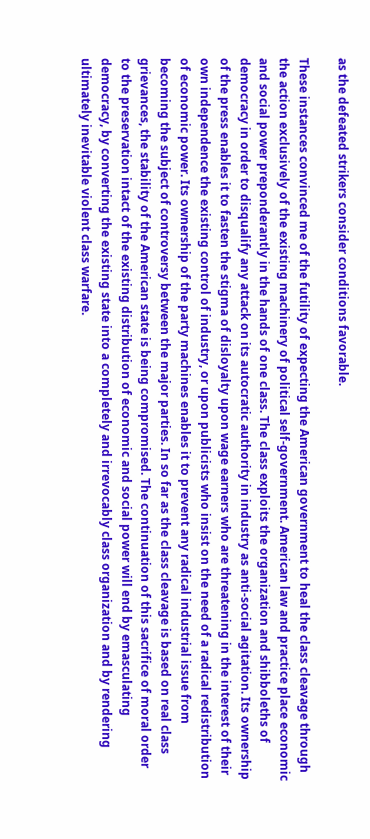as the defeated strikers consider conditions favorable.

These instances convinced me of the futility of expecting the American government to heal the class cleavage through the action exclusively of the existing machinery of political self-government. American law and practice place economic and social power preponderantly in the hands of one class. The class exploits the organization and shibboleths of democracy in order to disqualify any attack on its autocratic authority in industry as anti-social agitation. Its ownership of the press enables it to fasten the stigma of disloyalty upon wage earners who are threatening in the interest of their own independence the existing control of industry, or upon publicists who insist on the need of a radical redistribution of economic power. Its ownership of the party machines enables it to prevent any radical industrial issue from becoming the subject of controversy between the major parties. In so far as the class cleavage is based on real class grievances, the stability of the American state is being compromised. The continuation of this sacrifice of moral order to the preservation intact of the existing distribution of economic and social power will end by emasculating democracy, by converting the existing state into a completely and irrevocably class organization and by rendering ultimately inevitable violent class warfare.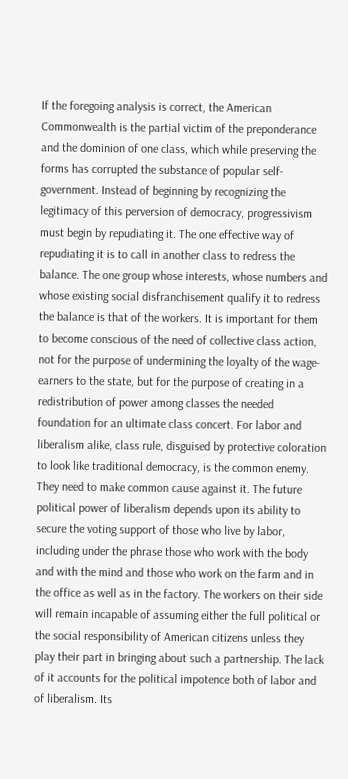If the foregoing analysis is correct, the American Commonwealth is the partial victim of the preponderance and the dominion of one class, which while preserving the forms has corrupted the substance of popular self-government. Instead of beginning by recognizing the legitimacy of this perversion of democracy, progressivism must begin by repudiating it. The one effective way of repudiating it is to call in another class to redress the balance. The one group whose interests, whose numbers and whose existing social disfranchisement qualify it to redress the balance is that of the workers. It is important for them to become conscious of the need of collective class action, not for the purpose of undermining the loyalty of the wage-earners to the state, but for the purpose of creating in a redistribution of power among classes the needed foundation for an ultimate class concert. For labor and liberalism alike, class rule, disguised by protective coloration to look like traditional democracy, is the common enemy. They need to make common cause against it. The future political power of liberalism depends upon its ability to secure the voting support of those who live by labor, including under the phrase those who work with the body and with the mind and those who work on the farm and in the office as well as in the factory. The workers on their side will remain incapable of assuming either the full political or the social responsibility of American citizens unless they play their part in bringing about such a partnership. The lack of it accounts for the political impotence both of labor and of liberalism. Its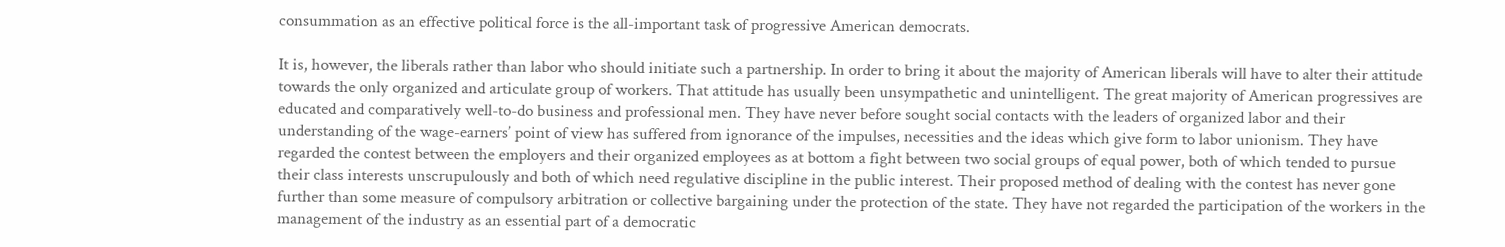consummation as an effective political force is the all-important task of progressive American democrats.

It is, however, the liberals rather than labor who should initiate such a partnership. In order to bring it about the majority of American liberals will have to alter their attitude towards the only organized and articulate group of workers. That attitude has usually been unsympathetic and unintelligent. The great majority of American progressives are educated and comparatively well-to-do business and professional men. They have never before sought social contacts with the leaders of organized labor and their understanding of the wage-earners’ point of view has suffered from ignorance of the impulses, necessities and the ideas which give form to labor unionism. They have regarded the contest between the employers and their organized employees as at bottom a fight between two social groups of equal power, both of which tended to pursue their class interests unscrupulously and both of which need regulative discipline in the public interest. Their proposed method of dealing with the contest has never gone further than some measure of compulsory arbitration or collective bargaining under the protection of the state. They have not regarded the participation of the workers in the management of the industry as an essential part of a democratic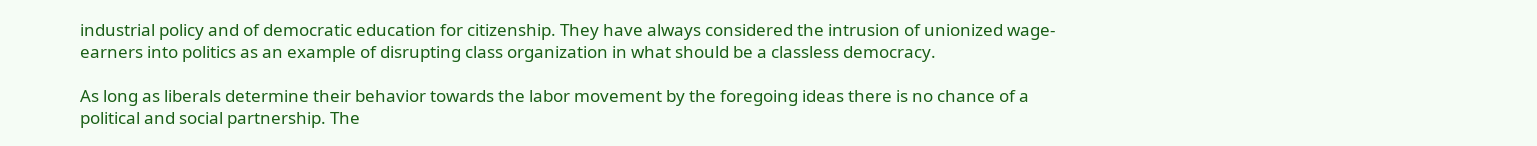industrial policy and of democratic education for citizenship. They have always considered the intrusion of unionized wage-earners into politics as an example of disrupting class organization in what should be a classless democracy.

As long as liberals determine their behavior towards the labor movement by the foregoing ideas there is no chance of a political and social partnership. The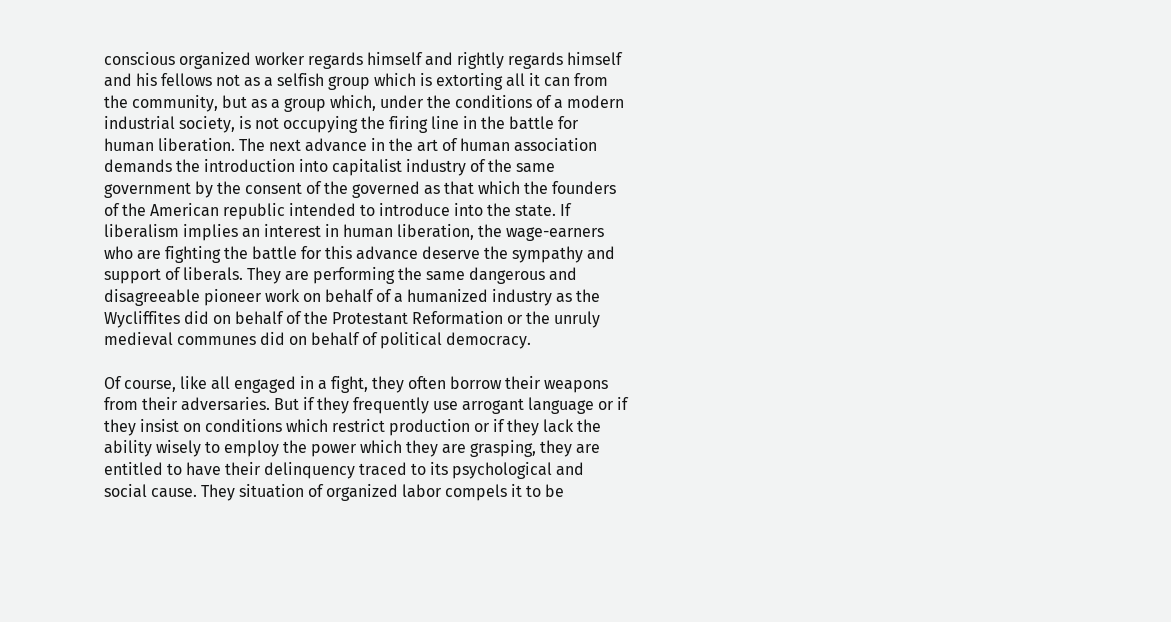conscious organized worker regards himself and rightly regards himself and his fellows not as a selfish group which is extorting all it can from the community, but as a group which, under the conditions of a modern industrial society, is not occupying the firing line in the battle for human liberation. The next advance in the art of human association demands the introduction into capitalist industry of the same government by the consent of the governed as that which the founders of the American republic intended to introduce into the state. If liberalism implies an interest in human liberation, the wage-earners who are fighting the battle for this advance deserve the sympathy and support of liberals. They are performing the same dangerous and disagreeable pioneer work on behalf of a humanized industry as the Wycliffites did on behalf of the Protestant Reformation or the unruly medieval communes did on behalf of political democracy.

Of course, like all engaged in a fight, they often borrow their weapons from their adversaries. But if they frequently use arrogant language or if they insist on conditions which restrict production or if they lack the ability wisely to employ the power which they are grasping, they are entitled to have their delinquency traced to its psychological and social cause. They situation of organized labor compels it to be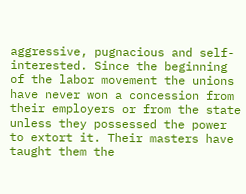aggressive, pugnacious and self-interested. Since the beginning of the labor movement the unions have never won a concession from their employers or from the state unless they possessed the power to extort it. Their masters have taught them the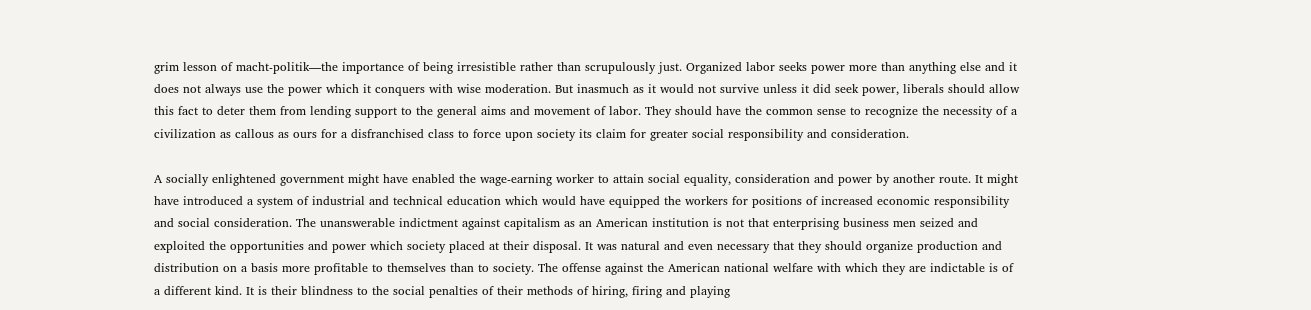grim lesson of macht-politik—the importance of being irresistible rather than scrupulously just. Organized labor seeks power more than anything else and it does not always use the power which it conquers with wise moderation. But inasmuch as it would not survive unless it did seek power, liberals should allow this fact to deter them from lending support to the general aims and movement of labor. They should have the common sense to recognize the necessity of a civilization as callous as ours for a disfranchised class to force upon society its claim for greater social responsibility and consideration.

A socially enlightened government might have enabled the wage-earning worker to attain social equality, consideration and power by another route. It might have introduced a system of industrial and technical education which would have equipped the workers for positions of increased economic responsibility and social consideration. The unanswerable indictment against capitalism as an American institution is not that enterprising business men seized and exploited the opportunities and power which society placed at their disposal. It was natural and even necessary that they should organize production and distribution on a basis more profitable to themselves than to society. The offense against the American national welfare with which they are indictable is of a different kind. It is their blindness to the social penalties of their methods of hiring, firing and playing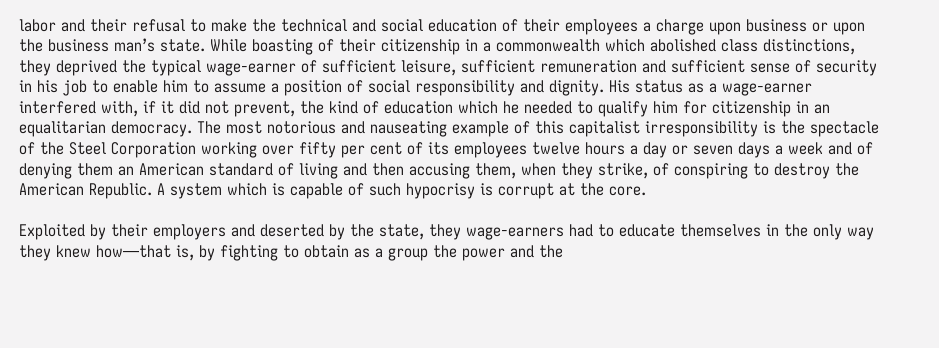labor and their refusal to make the technical and social education of their employees a charge upon business or upon the business man’s state. While boasting of their citizenship in a commonwealth which abolished class distinctions, they deprived the typical wage-earner of sufficient leisure, sufficient remuneration and sufficient sense of security in his job to enable him to assume a position of social responsibility and dignity. His status as a wage-earner interfered with, if it did not prevent, the kind of education which he needed to qualify him for citizenship in an equalitarian democracy. The most notorious and nauseating example of this capitalist irresponsibility is the spectacle of the Steel Corporation working over fifty per cent of its employees twelve hours a day or seven days a week and of denying them an American standard of living and then accusing them, when they strike, of conspiring to destroy the American Republic. A system which is capable of such hypocrisy is corrupt at the core.

Exploited by their employers and deserted by the state, they wage-earners had to educate themselves in the only way they knew how—that is, by fighting to obtain as a group the power and the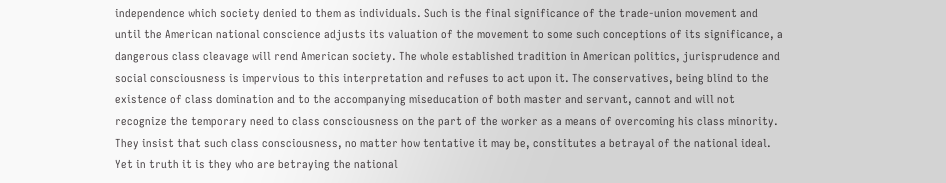independence which society denied to them as individuals. Such is the final significance of the trade-union movement and until the American national conscience adjusts its valuation of the movement to some such conceptions of its significance, a dangerous class cleavage will rend American society. The whole established tradition in American politics, jurisprudence and social consciousness is impervious to this interpretation and refuses to act upon it. The conservatives, being blind to the existence of class domination and to the accompanying miseducation of both master and servant, cannot and will not recognize the temporary need to class consciousness on the part of the worker as a means of overcoming his class minority. They insist that such class consciousness, no matter how tentative it may be, constitutes a betrayal of the national ideal. Yet in truth it is they who are betraying the national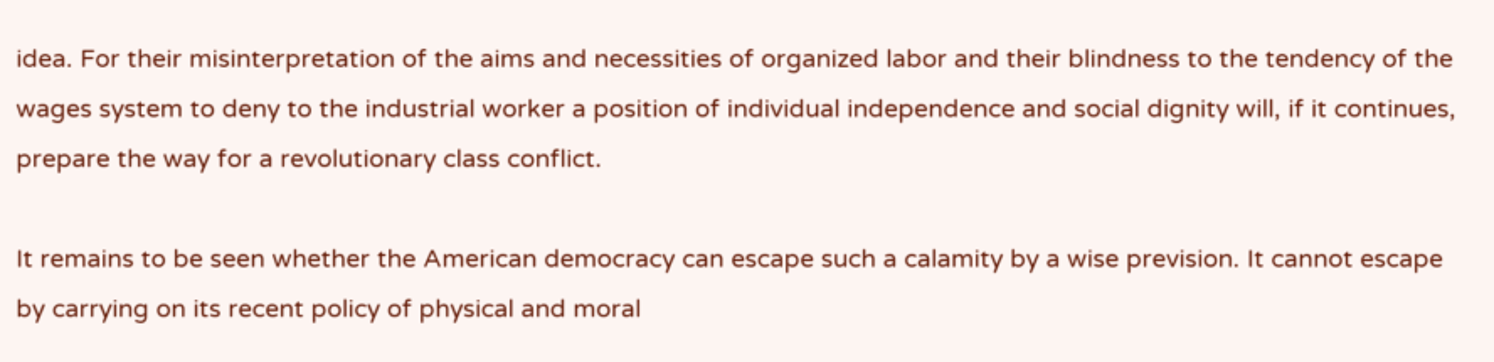idea. For their misinterpretation of the aims and necessities of organized labor and their blindness to the tendency of the wages system to deny to the industrial worker a position of individual independence and social dignity will, if it continues, prepare the way for a revolutionary class conflict.

It remains to be seen whether the American democracy can escape such a calamity by a wise prevision. It cannot escape by carrying on its recent policy of physical and moral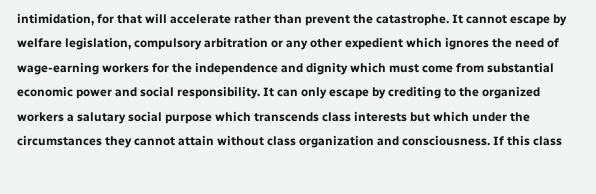intimidation, for that will accelerate rather than prevent the catastrophe. It cannot escape by welfare legislation, compulsory arbitration or any other expedient which ignores the need of wage-earning workers for the independence and dignity which must come from substantial economic power and social responsibility. It can only escape by crediting to the organized workers a salutary social purpose which transcends class interests but which under the circumstances they cannot attain without class organization and consciousness. If this class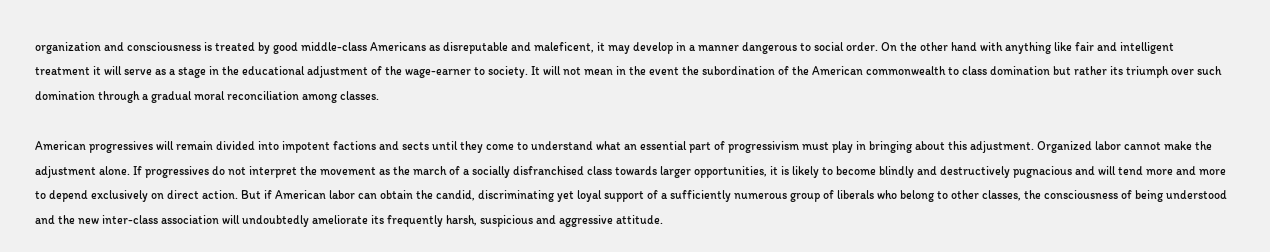organization and consciousness is treated by good middle-class Americans as disreputable and maleficent, it may develop in a manner dangerous to social order. On the other hand with anything like fair and intelligent treatment it will serve as a stage in the educational adjustment of the wage-earner to society. It will not mean in the event the subordination of the American commonwealth to class domination but rather its triumph over such domination through a gradual moral reconciliation among classes.

American progressives will remain divided into impotent factions and sects until they come to understand what an essential part of progressivism must play in bringing about this adjustment. Organized labor cannot make the adjustment alone. If progressives do not interpret the movement as the march of a socially disfranchised class towards larger opportunities, it is likely to become blindly and destructively pugnacious and will tend more and more to depend exclusively on direct action. But if American labor can obtain the candid, discriminating yet loyal support of a sufficiently numerous group of liberals who belong to other classes, the consciousness of being understood and the new inter-class association will undoubtedly ameliorate its frequently harsh, suspicious and aggressive attitude.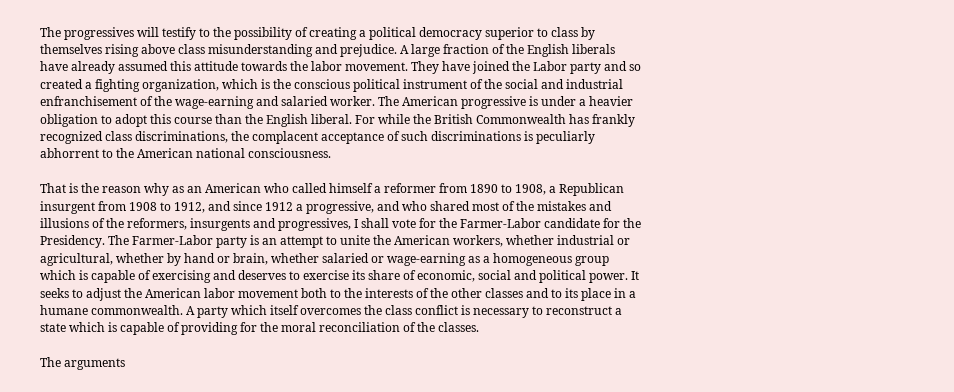The progressives will testify to the possibility of creating a political democracy superior to class by themselves rising above class misunderstanding and prejudice. A large fraction of the English liberals have already assumed this attitude towards the labor movement. They have joined the Labor party and so created a fighting organization, which is the conscious political instrument of the social and industrial enfranchisement of the wage-earning and salaried worker. The American progressive is under a heavier obligation to adopt this course than the English liberal. For while the British Commonwealth has frankly recognized class discriminations, the complacent acceptance of such discriminations is peculiarly abhorrent to the American national consciousness.

That is the reason why as an American who called himself a reformer from 1890 to 1908, a Republican insurgent from 1908 to 1912, and since 1912 a progressive, and who shared most of the mistakes and illusions of the reformers, insurgents and progressives, I shall vote for the Farmer-Labor candidate for the Presidency. The Farmer-Labor party is an attempt to unite the American workers, whether industrial or agricultural, whether by hand or brain, whether salaried or wage-earning as a homogeneous group which is capable of exercising and deserves to exercise its share of economic, social and political power. It seeks to adjust the American labor movement both to the interests of the other classes and to its place in a humane commonwealth. A party which itself overcomes the class conflict is necessary to reconstruct a state which is capable of providing for the moral reconciliation of the classes.

The arguments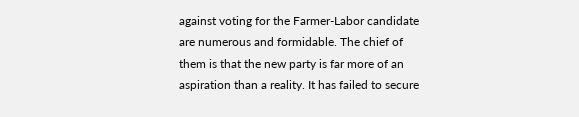against voting for the Farmer-Labor candidate are numerous and formidable. The chief of them is that the new party is far more of an aspiration than a reality. It has failed to secure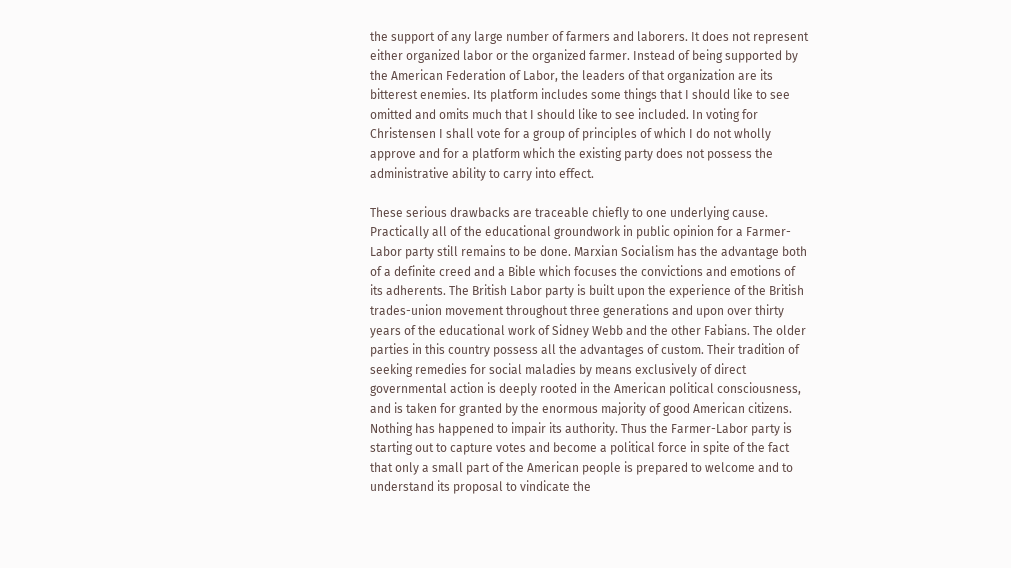the support of any large number of farmers and laborers. It does not represent either organized labor or the organized farmer. Instead of being supported by the American Federation of Labor, the leaders of that organization are its bitterest enemies. Its platform includes some things that I should like to see omitted and omits much that I should like to see included. In voting for Christensen I shall vote for a group of principles of which I do not wholly approve and for a platform which the existing party does not possess the administrative ability to carry into effect.

These serious drawbacks are traceable chiefly to one underlying cause. Practically all of the educational groundwork in public opinion for a Farmer-Labor party still remains to be done. Marxian Socialism has the advantage both of a definite creed and a Bible which focuses the convictions and emotions of its adherents. The British Labor party is built upon the experience of the British trades-union movement throughout three generations and upon over thirty years of the educational work of Sidney Webb and the other Fabians. The older parties in this country possess all the advantages of custom. Their tradition of seeking remedies for social maladies by means exclusively of direct governmental action is deeply rooted in the American political consciousness, and is taken for granted by the enormous majority of good American citizens. Nothing has happened to impair its authority. Thus the Farmer-Labor party is starting out to capture votes and become a political force in spite of the fact that only a small part of the American people is prepared to welcome and to understand its proposal to vindicate the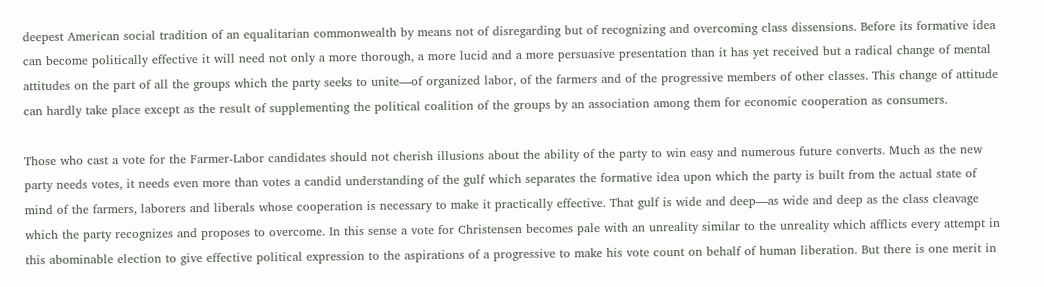deepest American social tradition of an equalitarian commonwealth by means not of disregarding but of recognizing and overcoming class dissensions. Before its formative idea can become politically effective it will need not only a more thorough, a more lucid and a more persuasive presentation than it has yet received but a radical change of mental attitudes on the part of all the groups which the party seeks to unite—of organized labor, of the farmers and of the progressive members of other classes. This change of attitude can hardly take place except as the result of supplementing the political coalition of the groups by an association among them for economic cooperation as consumers.

Those who cast a vote for the Farmer-Labor candidates should not cherish illusions about the ability of the party to win easy and numerous future converts. Much as the new party needs votes, it needs even more than votes a candid understanding of the gulf which separates the formative idea upon which the party is built from the actual state of mind of the farmers, laborers and liberals whose cooperation is necessary to make it practically effective. That gulf is wide and deep—as wide and deep as the class cleavage which the party recognizes and proposes to overcome. In this sense a vote for Christensen becomes pale with an unreality similar to the unreality which afflicts every attempt in this abominable election to give effective political expression to the aspirations of a progressive to make his vote count on behalf of human liberation. But there is one merit in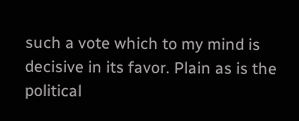such a vote which to my mind is decisive in its favor. Plain as is the political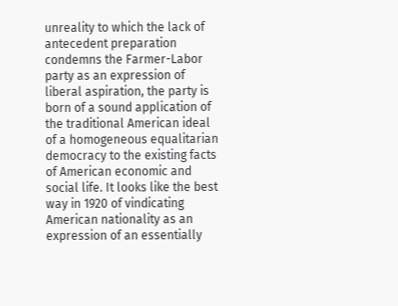unreality to which the lack of antecedent preparation condemns the Farmer-Labor party as an expression of liberal aspiration, the party is born of a sound application of the traditional American ideal of a homogeneous equalitarian democracy to the existing facts of American economic and social life. It looks like the best way in 1920 of vindicating American nationality as an expression of an essentially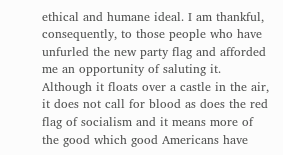ethical and humane ideal. I am thankful, consequently, to those people who have unfurled the new party flag and afforded me an opportunity of saluting it. Although it floats over a castle in the air, it does not call for blood as does the red flag of socialism and it means more of the good which good Americans have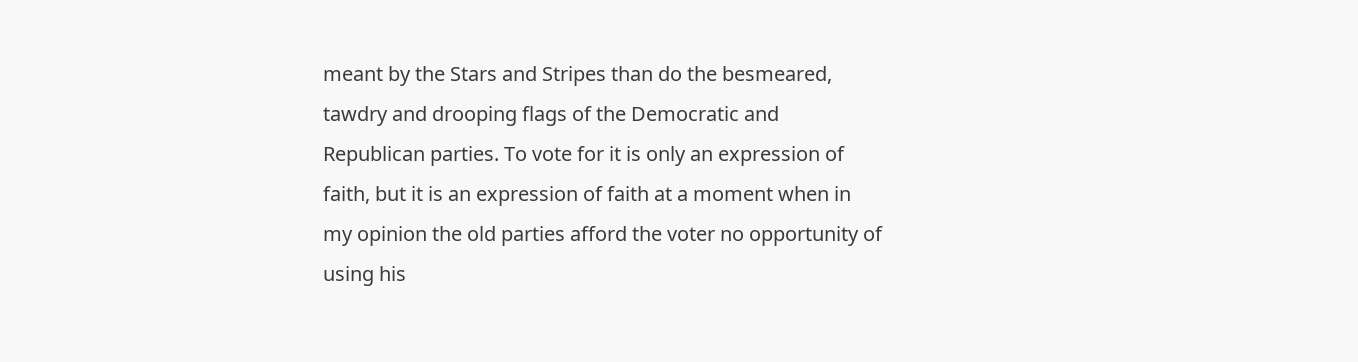meant by the Stars and Stripes than do the besmeared, tawdry and drooping flags of the Democratic and Republican parties. To vote for it is only an expression of faith, but it is an expression of faith at a moment when in my opinion the old parties afford the voter no opportunity of using his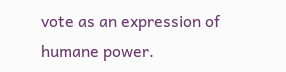vote as an expression of humane power.